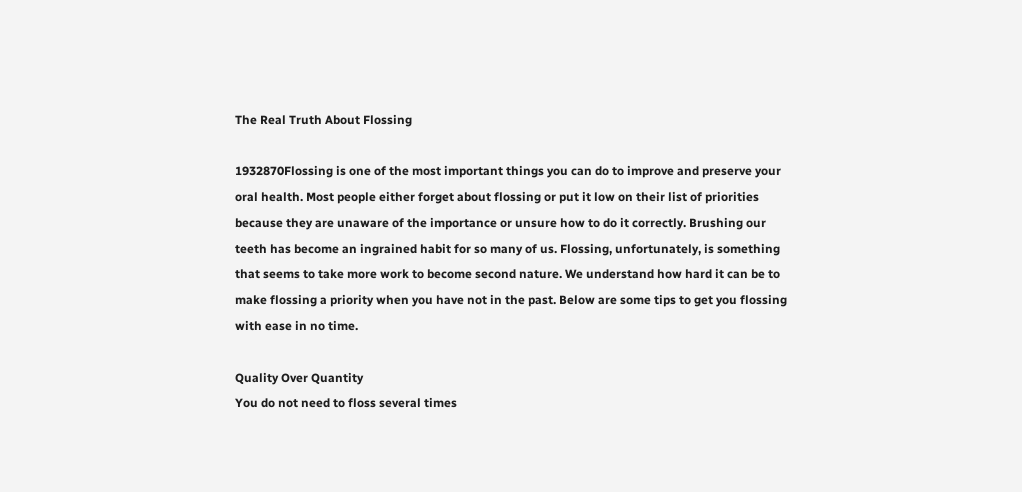The Real Truth About Flossing

1932870Flossing is one of the most important things you can do to improve and preserve your oral health. Most people either forget about flossing or put it low on their list of priorities because they are unaware of the importance or unsure how to do it correctly. Brushing our teeth has become an ingrained habit for so many of us. Flossing, unfortunately, is something that seems to take more work to become second nature. We understand how hard it can be to make flossing a priority when you have not in the past. Below are some tips to get you flossing with ease in no time.

Quality Over Quantity
You do not need to floss several times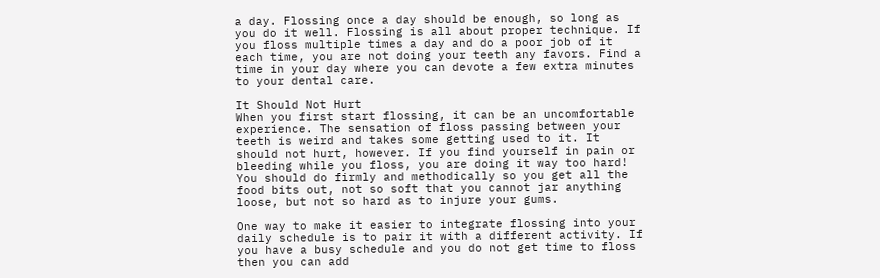a day. Flossing once a day should be enough, so long as you do it well. Flossing is all about proper technique. If you floss multiple times a day and do a poor job of it each time, you are not doing your teeth any favors. Find a time in your day where you can devote a few extra minutes to your dental care.

It Should Not Hurt
When you first start flossing, it can be an uncomfortable experience. The sensation of floss passing between your teeth is weird and takes some getting used to it. It should not hurt, however. If you find yourself in pain or bleeding while you floss, you are doing it way too hard! You should do firmly and methodically so you get all the food bits out, not so soft that you cannot jar anything loose, but not so hard as to injure your gums.

One way to make it easier to integrate flossing into your daily schedule is to pair it with a different activity. If you have a busy schedule and you do not get time to floss then you can add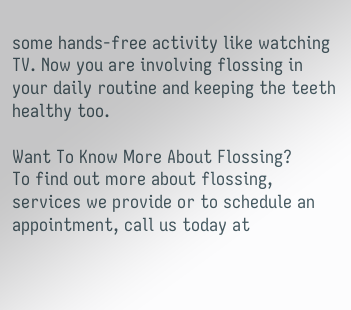some hands-free activity like watching TV. Now you are involving flossing in your daily routine and keeping the teeth healthy too.

Want To Know More About Flossing?
To find out more about flossing, services we provide or to schedule an appointment, call us today at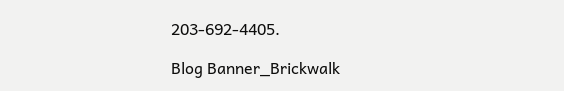203-692-4405.

Blog Banner_Brickwalk